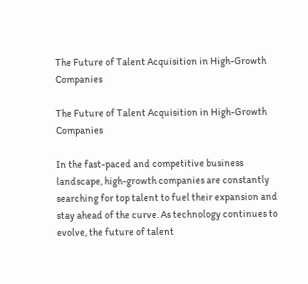The Future of Talent Acquisition in High-Growth Companies

The Future of Talent Acquisition in High-Growth Companies

In the fast-paced and competitive business landscape, high-growth companies are constantly searching for top talent to fuel their expansion and stay ahead of the curve. As technology continues to evolve, the future of talent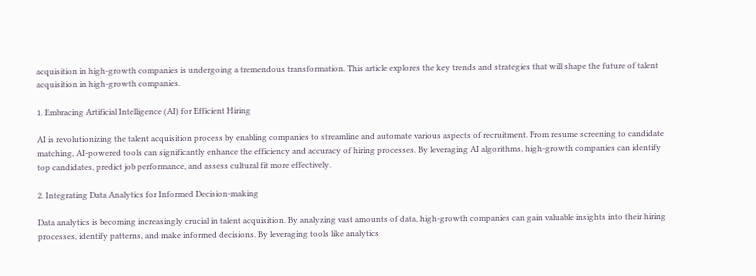acquisition in high-growth companies is undergoing a tremendous transformation. This article explores the key trends and strategies that will shape the future of talent acquisition in high-growth companies.

1. Embracing Artificial Intelligence (AI) for Efficient Hiring

AI is revolutionizing the talent acquisition process by enabling companies to streamline and automate various aspects of recruitment. From resume screening to candidate matching, AI-powered tools can significantly enhance the efficiency and accuracy of hiring processes. By leveraging AI algorithms, high-growth companies can identify top candidates, predict job performance, and assess cultural fit more effectively.

2. Integrating Data Analytics for Informed Decision-making

Data analytics is becoming increasingly crucial in talent acquisition. By analyzing vast amounts of data, high-growth companies can gain valuable insights into their hiring processes, identify patterns, and make informed decisions. By leveraging tools like analytics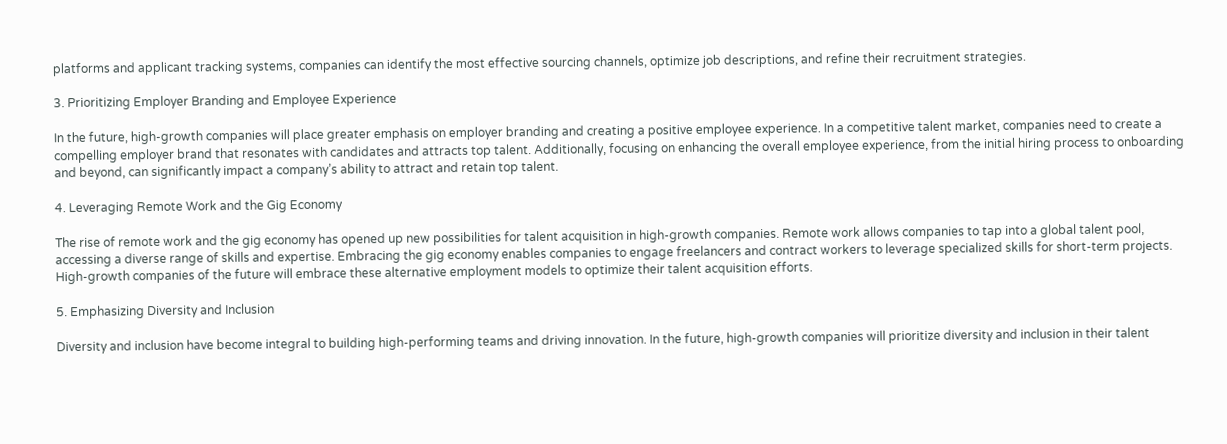platforms and applicant tracking systems, companies can identify the most effective sourcing channels, optimize job descriptions, and refine their recruitment strategies.

3. Prioritizing Employer Branding and Employee Experience

In the future, high-growth companies will place greater emphasis on employer branding and creating a positive employee experience. In a competitive talent market, companies need to create a compelling employer brand that resonates with candidates and attracts top talent. Additionally, focusing on enhancing the overall employee experience, from the initial hiring process to onboarding and beyond, can significantly impact a company’s ability to attract and retain top talent.

4. Leveraging Remote Work and the Gig Economy

The rise of remote work and the gig economy has opened up new possibilities for talent acquisition in high-growth companies. Remote work allows companies to tap into a global talent pool, accessing a diverse range of skills and expertise. Embracing the gig economy enables companies to engage freelancers and contract workers to leverage specialized skills for short-term projects. High-growth companies of the future will embrace these alternative employment models to optimize their talent acquisition efforts.

5. Emphasizing Diversity and Inclusion

Diversity and inclusion have become integral to building high-performing teams and driving innovation. In the future, high-growth companies will prioritize diversity and inclusion in their talent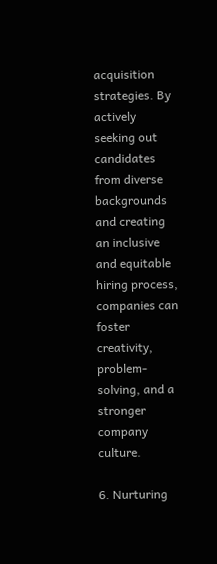acquisition strategies. By actively seeking out candidates from diverse backgrounds and creating an inclusive and equitable hiring process, companies can foster creativity, problem-solving, and a stronger company culture.

6. Nurturing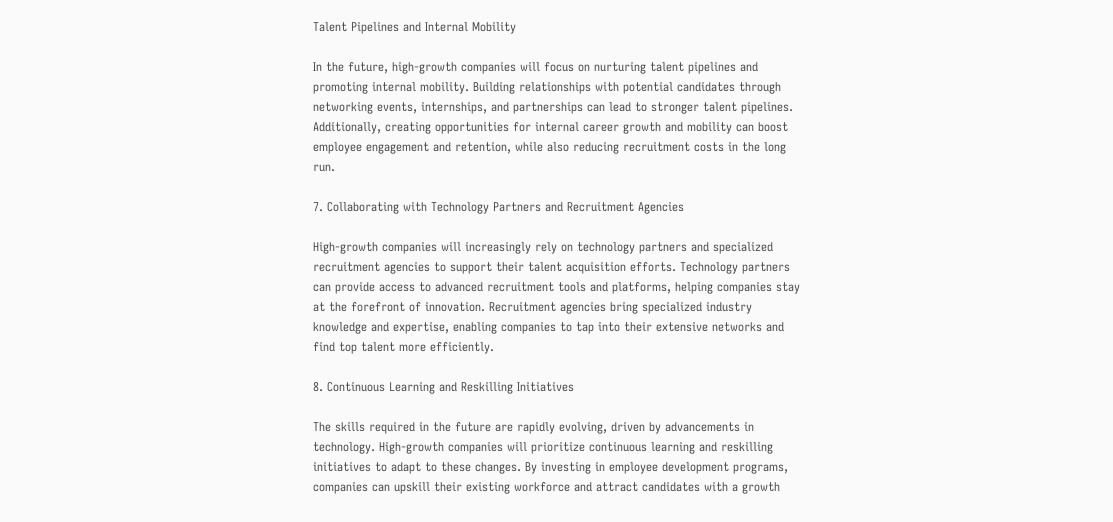Talent Pipelines and Internal Mobility

In the future, high-growth companies will focus on nurturing talent pipelines and promoting internal mobility. Building relationships with potential candidates through networking events, internships, and partnerships can lead to stronger talent pipelines. Additionally, creating opportunities for internal career growth and mobility can boost employee engagement and retention, while also reducing recruitment costs in the long run.

7. Collaborating with Technology Partners and Recruitment Agencies

High-growth companies will increasingly rely on technology partners and specialized recruitment agencies to support their talent acquisition efforts. Technology partners can provide access to advanced recruitment tools and platforms, helping companies stay at the forefront of innovation. Recruitment agencies bring specialized industry knowledge and expertise, enabling companies to tap into their extensive networks and find top talent more efficiently.

8. Continuous Learning and Reskilling Initiatives

The skills required in the future are rapidly evolving, driven by advancements in technology. High-growth companies will prioritize continuous learning and reskilling initiatives to adapt to these changes. By investing in employee development programs, companies can upskill their existing workforce and attract candidates with a growth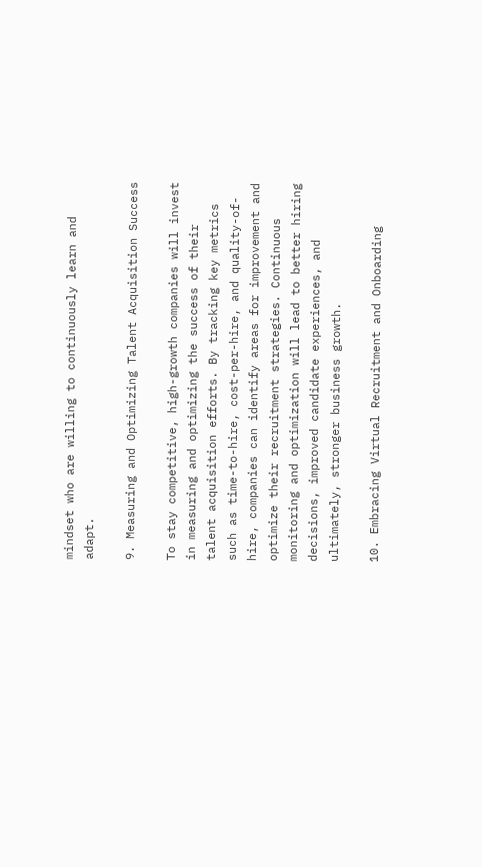mindset who are willing to continuously learn and adapt.

9. Measuring and Optimizing Talent Acquisition Success

To stay competitive, high-growth companies will invest in measuring and optimizing the success of their talent acquisition efforts. By tracking key metrics such as time-to-hire, cost-per-hire, and quality-of-hire, companies can identify areas for improvement and optimize their recruitment strategies. Continuous monitoring and optimization will lead to better hiring decisions, improved candidate experiences, and ultimately, stronger business growth.

10. Embracing Virtual Recruitment and Onboarding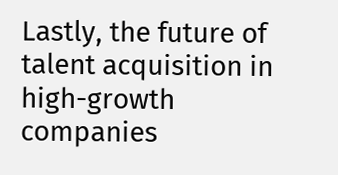Lastly, the future of talent acquisition in high-growth companies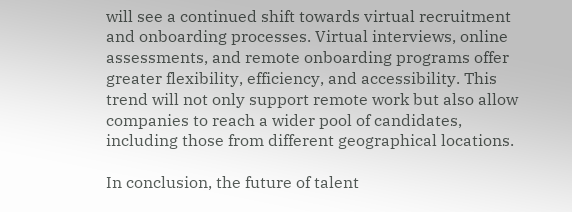will see a continued shift towards virtual recruitment and onboarding processes. Virtual interviews, online assessments, and remote onboarding programs offer greater flexibility, efficiency, and accessibility. This trend will not only support remote work but also allow companies to reach a wider pool of candidates, including those from different geographical locations.

In conclusion, the future of talent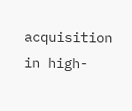acquisition in high-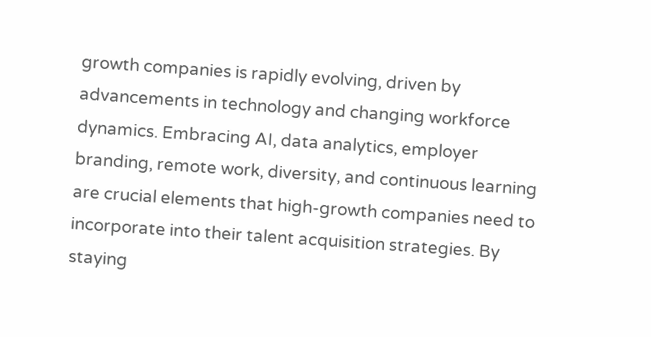growth companies is rapidly evolving, driven by advancements in technology and changing workforce dynamics. Embracing AI, data analytics, employer branding, remote work, diversity, and continuous learning are crucial elements that high-growth companies need to incorporate into their talent acquisition strategies. By staying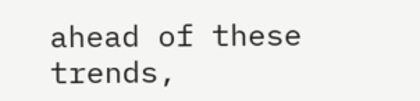ahead of these trends,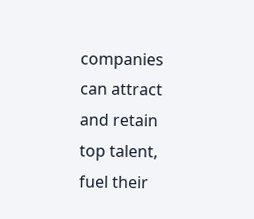companies can attract and retain top talent, fuel their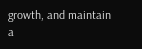growth, and maintain a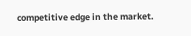competitive edge in the market.